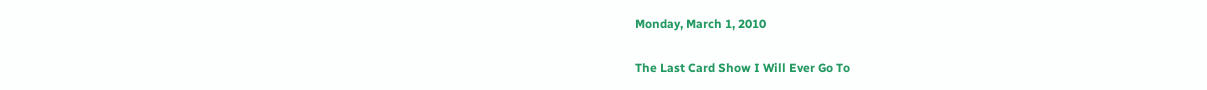Monday, March 1, 2010

The Last Card Show I Will Ever Go To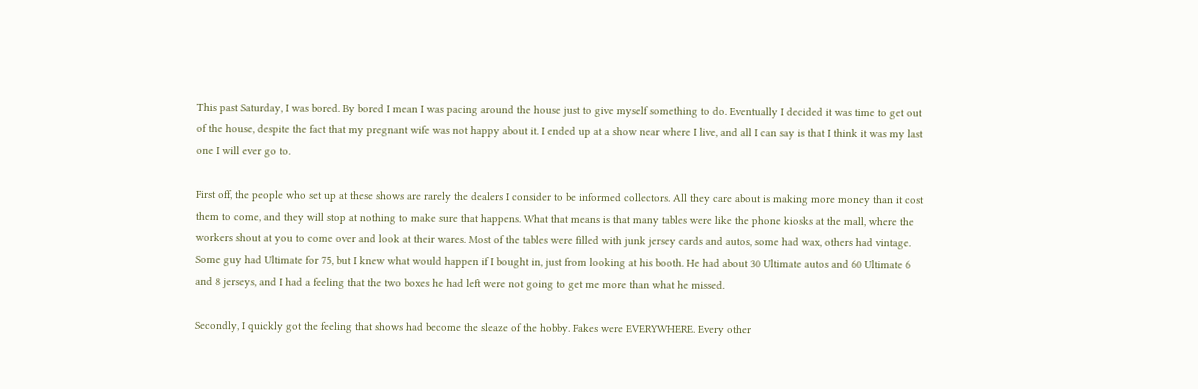This past Saturday, I was bored. By bored I mean I was pacing around the house just to give myself something to do. Eventually I decided it was time to get out of the house, despite the fact that my pregnant wife was not happy about it. I ended up at a show near where I live, and all I can say is that I think it was my last one I will ever go to.

First off, the people who set up at these shows are rarely the dealers I consider to be informed collectors. All they care about is making more money than it cost them to come, and they will stop at nothing to make sure that happens. What that means is that many tables were like the phone kiosks at the mall, where the workers shout at you to come over and look at their wares. Most of the tables were filled with junk jersey cards and autos, some had wax, others had vintage. Some guy had Ultimate for 75, but I knew what would happen if I bought in, just from looking at his booth. He had about 30 Ultimate autos and 60 Ultimate 6 and 8 jerseys, and I had a feeling that the two boxes he had left were not going to get me more than what he missed.

Secondly, I quickly got the feeling that shows had become the sleaze of the hobby. Fakes were EVERYWHERE. Every other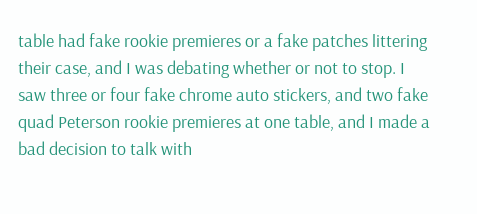table had fake rookie premieres or a fake patches littering their case, and I was debating whether or not to stop. I saw three or four fake chrome auto stickers, and two fake quad Peterson rookie premieres at one table, and I made a bad decision to talk with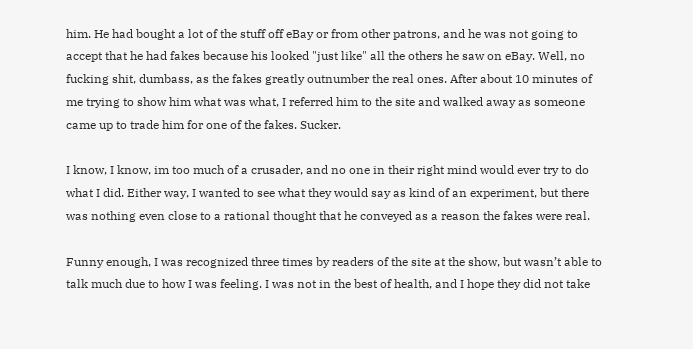him. He had bought a lot of the stuff off eBay or from other patrons, and he was not going to accept that he had fakes because his looked "just like" all the others he saw on eBay. Well, no fucking shit, dumbass, as the fakes greatly outnumber the real ones. After about 10 minutes of me trying to show him what was what, I referred him to the site and walked away as someone came up to trade him for one of the fakes. Sucker.

I know, I know, im too much of a crusader, and no one in their right mind would ever try to do what I did. Either way, I wanted to see what they would say as kind of an experiment, but there was nothing even close to a rational thought that he conveyed as a reason the fakes were real.

Funny enough, I was recognized three times by readers of the site at the show, but wasn’t able to talk much due to how I was feeling. I was not in the best of health, and I hope they did not take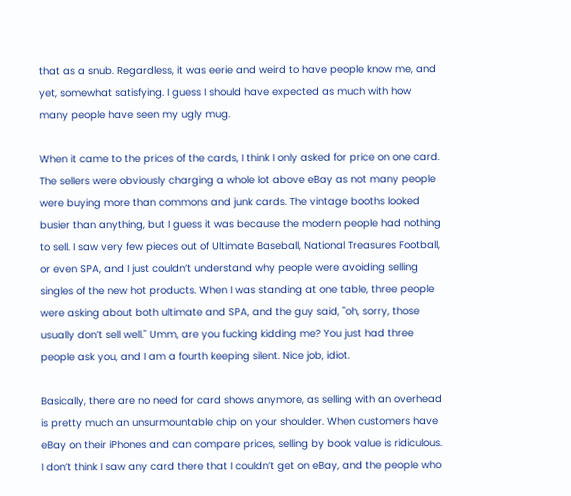that as a snub. Regardless, it was eerie and weird to have people know me, and yet, somewhat satisfying. I guess I should have expected as much with how many people have seen my ugly mug.

When it came to the prices of the cards, I think I only asked for price on one card. The sellers were obviously charging a whole lot above eBay as not many people were buying more than commons and junk cards. The vintage booths looked busier than anything, but I guess it was because the modern people had nothing to sell. I saw very few pieces out of Ultimate Baseball, National Treasures Football, or even SPA, and I just couldn’t understand why people were avoiding selling singles of the new hot products. When I was standing at one table, three people were asking about both ultimate and SPA, and the guy said, "oh, sorry, those usually don’t sell well." Umm, are you fucking kidding me? You just had three people ask you, and I am a fourth keeping silent. Nice job, idiot.

Basically, there are no need for card shows anymore, as selling with an overhead is pretty much an unsurmountable chip on your shoulder. When customers have eBay on their iPhones and can compare prices, selling by book value is ridiculous. I don’t think I saw any card there that I couldn’t get on eBay, and the people who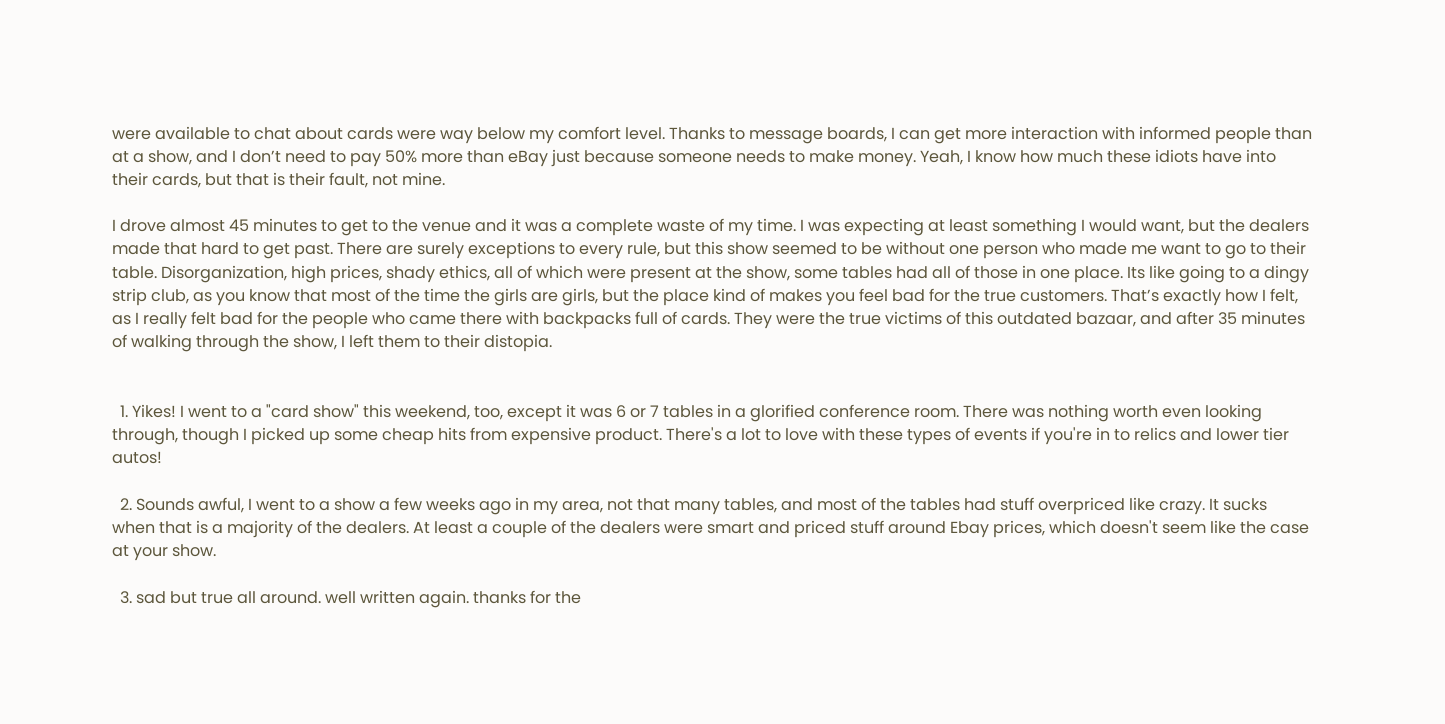were available to chat about cards were way below my comfort level. Thanks to message boards, I can get more interaction with informed people than at a show, and I don’t need to pay 50% more than eBay just because someone needs to make money. Yeah, I know how much these idiots have into their cards, but that is their fault, not mine.

I drove almost 45 minutes to get to the venue and it was a complete waste of my time. I was expecting at least something I would want, but the dealers made that hard to get past. There are surely exceptions to every rule, but this show seemed to be without one person who made me want to go to their table. Disorganization, high prices, shady ethics, all of which were present at the show, some tables had all of those in one place. Its like going to a dingy strip club, as you know that most of the time the girls are girls, but the place kind of makes you feel bad for the true customers. That’s exactly how I felt, as I really felt bad for the people who came there with backpacks full of cards. They were the true victims of this outdated bazaar, and after 35 minutes of walking through the show, I left them to their distopia.


  1. Yikes! I went to a "card show" this weekend, too, except it was 6 or 7 tables in a glorified conference room. There was nothing worth even looking through, though I picked up some cheap hits from expensive product. There's a lot to love with these types of events if you're in to relics and lower tier autos!

  2. Sounds awful, I went to a show a few weeks ago in my area, not that many tables, and most of the tables had stuff overpriced like crazy. It sucks when that is a majority of the dealers. At least a couple of the dealers were smart and priced stuff around Ebay prices, which doesn't seem like the case at your show.

  3. sad but true all around. well written again. thanks for the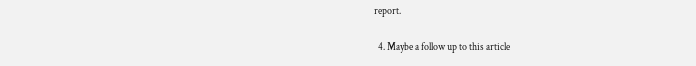report.

  4. Maybe a follow up to this article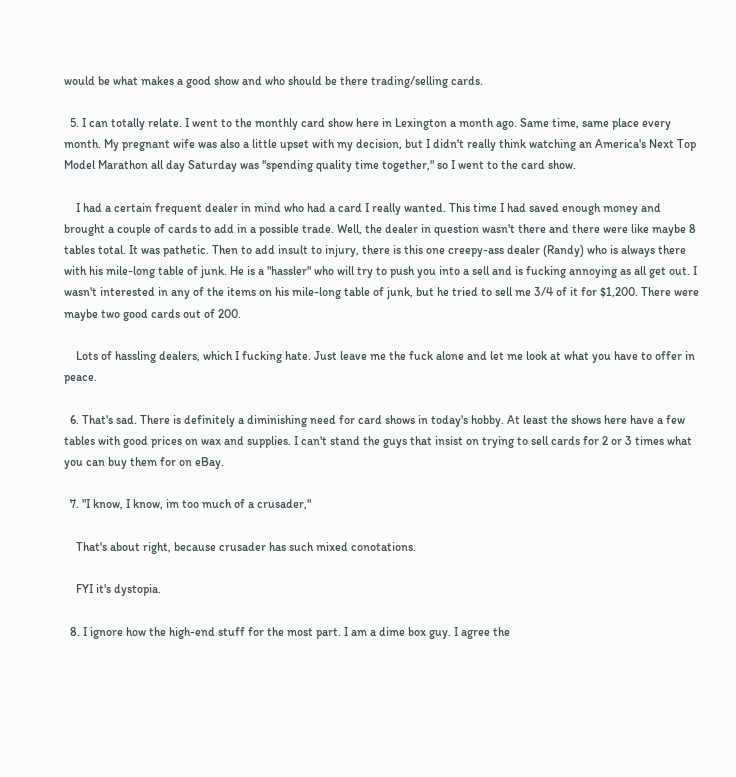would be what makes a good show and who should be there trading/selling cards.

  5. I can totally relate. I went to the monthly card show here in Lexington a month ago. Same time, same place every month. My pregnant wife was also a little upset with my decision, but I didn't really think watching an America's Next Top Model Marathon all day Saturday was "spending quality time together," so I went to the card show.

    I had a certain frequent dealer in mind who had a card I really wanted. This time I had saved enough money and brought a couple of cards to add in a possible trade. Well, the dealer in question wasn't there and there were like maybe 8 tables total. It was pathetic. Then to add insult to injury, there is this one creepy-ass dealer (Randy) who is always there with his mile-long table of junk. He is a "hassler" who will try to push you into a sell and is fucking annoying as all get out. I wasn't interested in any of the items on his mile-long table of junk, but he tried to sell me 3/4 of it for $1,200. There were maybe two good cards out of 200.

    Lots of hassling dealers, which I fucking hate. Just leave me the fuck alone and let me look at what you have to offer in peace.

  6. That's sad. There is definitely a diminishing need for card shows in today's hobby. At least the shows here have a few tables with good prices on wax and supplies. I can't stand the guys that insist on trying to sell cards for 2 or 3 times what you can buy them for on eBay.

  7. "I know, I know, im too much of a crusader,"

    That's about right, because crusader has such mixed conotations.

    FYI it's dystopia.

  8. I ignore how the high-end stuff for the most part. I am a dime box guy. I agree the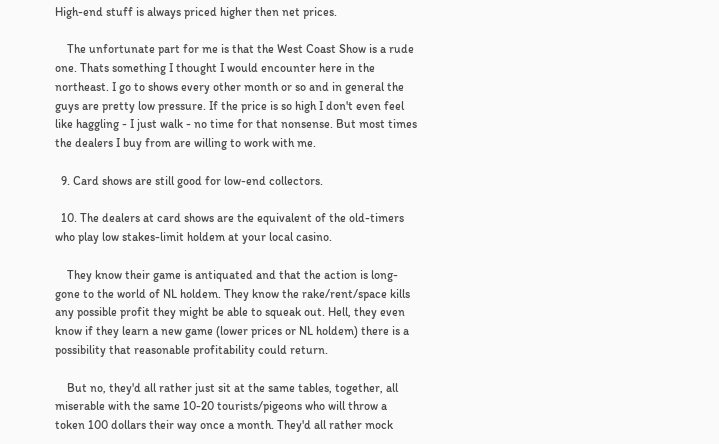High-end stuff is always priced higher then net prices.

    The unfortunate part for me is that the West Coast Show is a rude one. Thats something I thought I would encounter here in the northeast. I go to shows every other month or so and in general the guys are pretty low pressure. If the price is so high I don't even feel like haggling - I just walk - no time for that nonsense. But most times the dealers I buy from are willing to work with me.

  9. Card shows are still good for low-end collectors.

  10. The dealers at card shows are the equivalent of the old-timers who play low stakes-limit holdem at your local casino.

    They know their game is antiquated and that the action is long-gone to the world of NL holdem. They know the rake/rent/space kills any possible profit they might be able to squeak out. Hell, they even know if they learn a new game (lower prices or NL holdem) there is a possibility that reasonable profitability could return.

    But no, they'd all rather just sit at the same tables, together, all miserable with the same 10-20 tourists/pigeons who will throw a token 100 dollars their way once a month. They'd all rather mock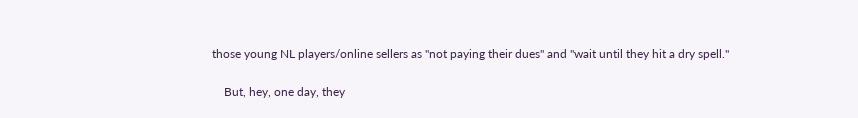those young NL players/online sellers as "not paying their dues" and "wait until they hit a dry spell."

    But, hey, one day, they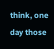think, one day those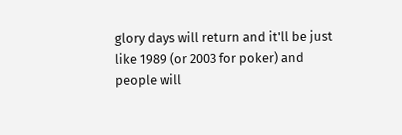glory days will return and it'll be just like 1989 (or 2003 for poker) and people will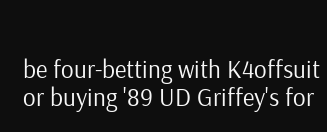be four-betting with K4offsuit or buying '89 UD Griffey's for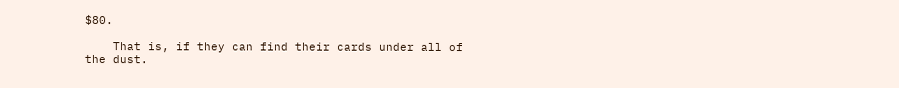$80.

    That is, if they can find their cards under all of the dust.